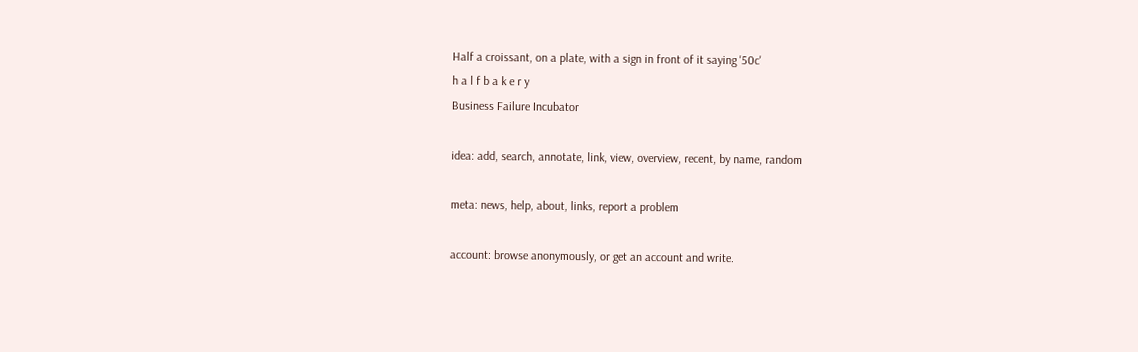Half a croissant, on a plate, with a sign in front of it saying '50c'
h a l f b a k e r y
Business Failure Incubator

idea: add, search, annotate, link, view, overview, recent, by name, random

meta: news, help, about, links, report a problem

account: browse anonymously, or get an account and write.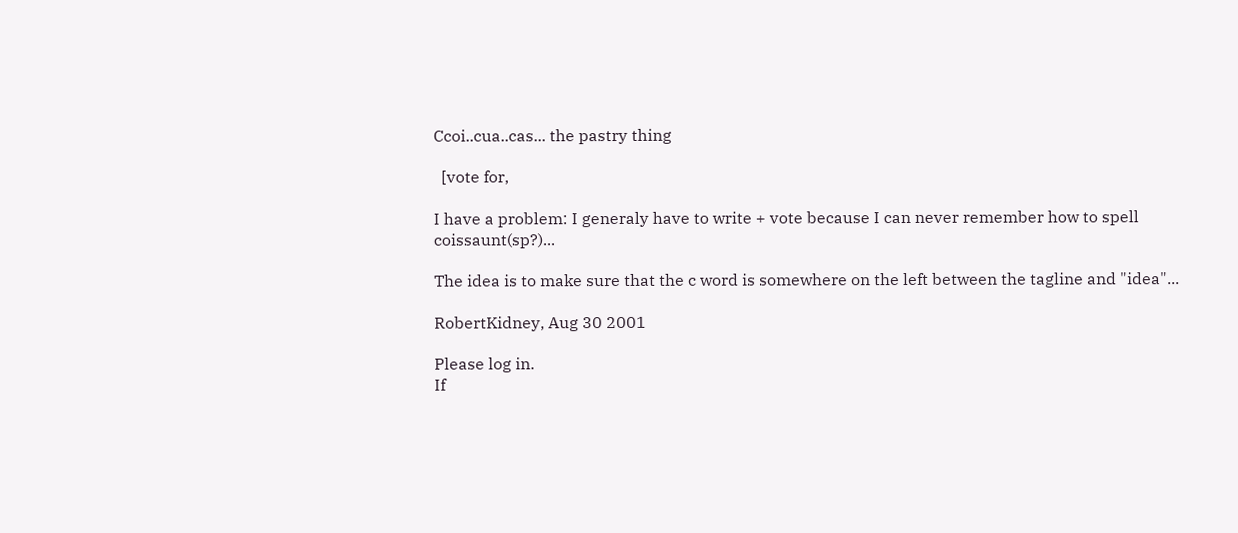Ccoi..cua..cas... the pastry thing

  [vote for,

I have a problem: I generaly have to write + vote because I can never remember how to spell coissaunt(sp?)...

The idea is to make sure that the c word is somewhere on the left between the tagline and "idea"...

RobertKidney, Aug 30 2001

Please log in.
If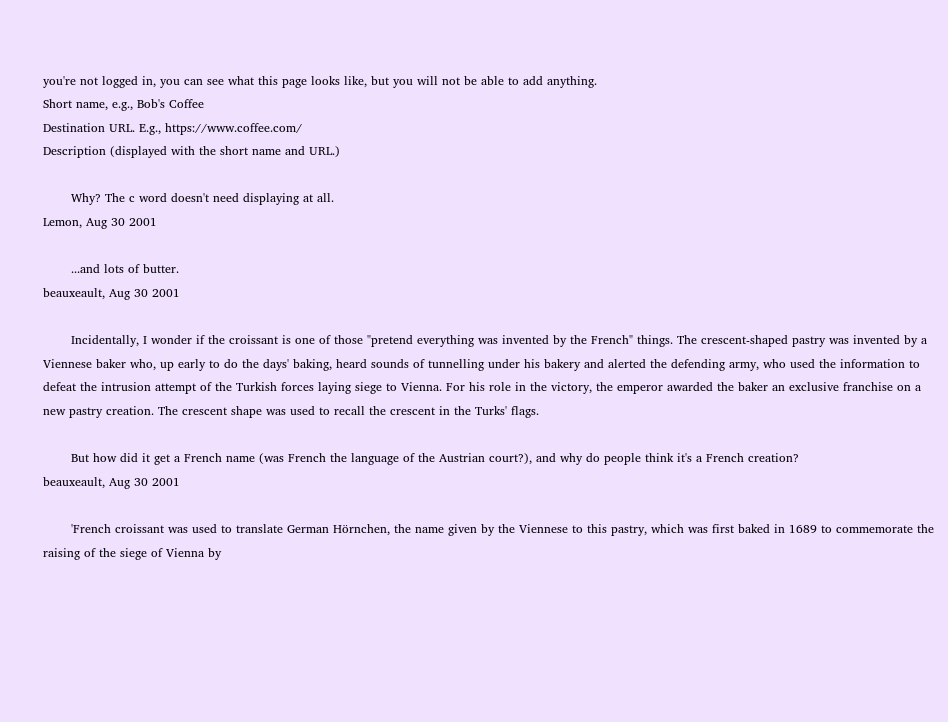you're not logged in, you can see what this page looks like, but you will not be able to add anything.
Short name, e.g., Bob's Coffee
Destination URL. E.g., https://www.coffee.com/
Description (displayed with the short name and URL.)

       Why? The c word doesn't need displaying at all.
Lemon, Aug 30 2001

       ...and lots of butter.
beauxeault, Aug 30 2001

       Incidentally, I wonder if the croissant is one of those "pretend everything was invented by the French" things. The crescent-shaped pastry was invented by a Viennese baker who, up early to do the days' baking, heard sounds of tunnelling under his bakery and alerted the defending army, who used the information to defeat the intrusion attempt of the Turkish forces laying siege to Vienna. For his role in the victory, the emperor awarded the baker an exclusive franchise on a new pastry creation. The crescent shape was used to recall the crescent in the Turks' flags.

       But how did it get a French name (was French the language of the Austrian court?), and why do people think it's a French creation?
beauxeault, Aug 30 2001

       'French croissant was used to translate German Hörnchen, the name given by the Viennese to this pastry, which was first baked in 1689 to commemorate the raising of the siege of Vienna by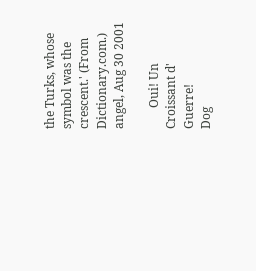the Turks, whose symbol was the crescent.' (From Dictionary.com.)
angel, Aug 30 2001

       Oui! Un Croissant d' Guerre!
Dog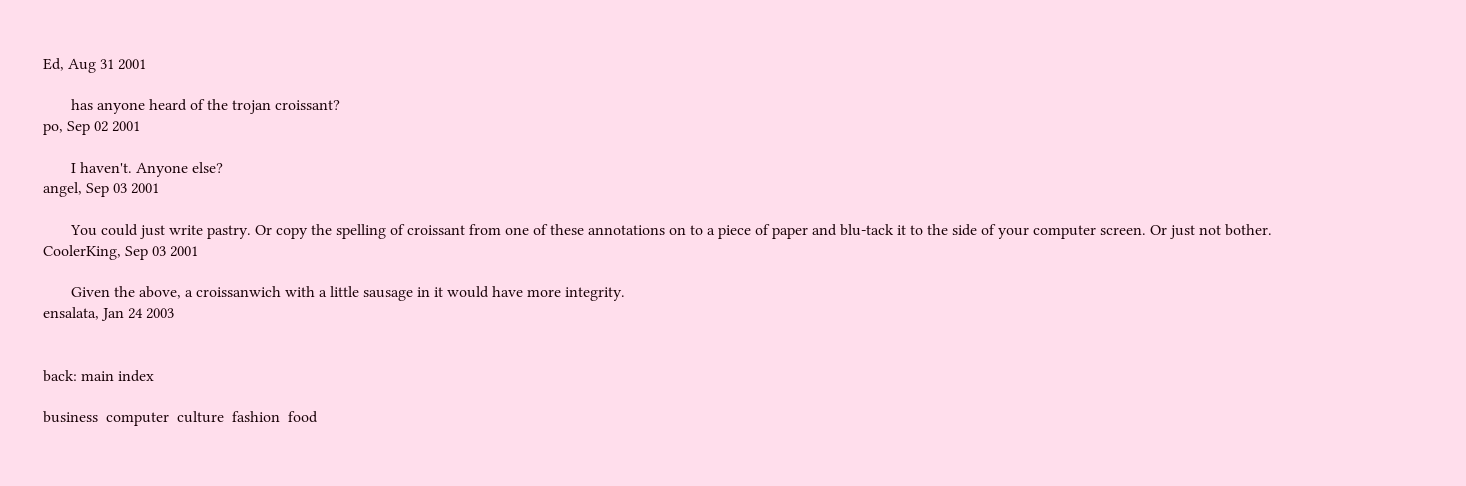Ed, Aug 31 2001

       has anyone heard of the trojan croissant?
po, Sep 02 2001

       I haven't. Anyone else?
angel, Sep 03 2001

       You could just write pastry. Or copy the spelling of croissant from one of these annotations on to a piece of paper and blu-tack it to the side of your computer screen. Or just not bother.
CoolerKing, Sep 03 2001

       Given the above, a croissanwich with a little sausage in it would have more integrity.
ensalata, Jan 24 2003


back: main index

business  computer  culture  fashion  food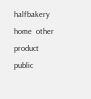halfbakery  home  other  product  public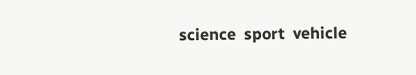science  sport  vehicle